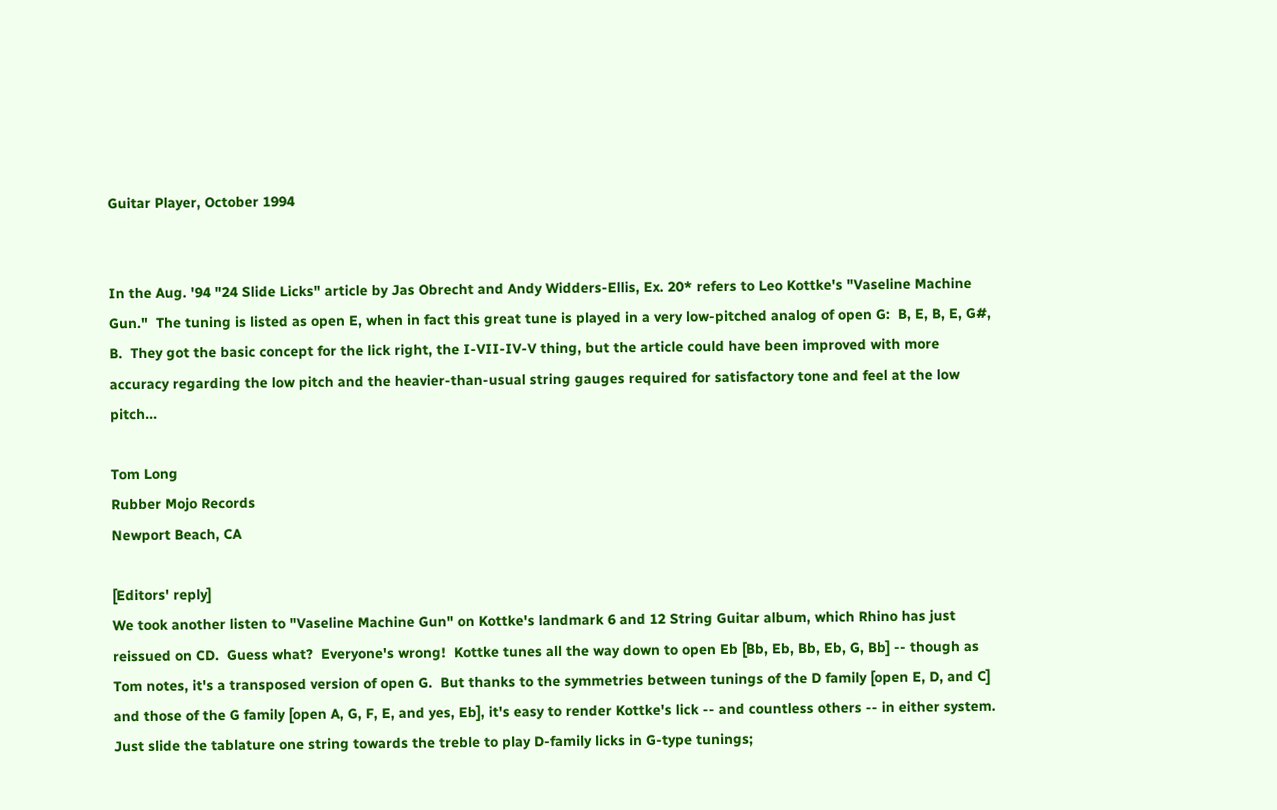Guitar Player, October 1994


In the Aug. '94 "24 Slide Licks" article by Jas Obrecht and Andy Widders-Ellis, Ex. 20* refers to Leo Kottke's "Vaseline Machine Gun."  The tuning is listed as open E, when in fact this great tune is played in a very low-pitched analog of open G:  B, E, B, E, G#, B.  They got the basic concept for the lick right, the I-VII-IV-V thing, but the article could have been improved with more accuracy regarding the low pitch and the heavier-than-usual string gauges required for satisfactory tone and feel at the low pitch...

Tom Long
Rubber Mojo Records
Newport Beach, CA

[Editors' reply]
We took another listen to "Vaseline Machine Gun" on Kottke's landmark 6 and 12 String Guitar album, which Rhino has just reissued on CD.  Guess what?  Everyone's wrong!  Kottke tunes all the way down to open Eb [Bb, Eb, Bb, Eb, G, Bb] -- though as Tom notes, it's a transposed version of open G.  But thanks to the symmetries between tunings of the D family [open E, D, and C] and those of the G family [open A, G, F, E, and yes, Eb], it's easy to render Kottke's lick -- and countless others -- in either system.  Just slide the tablature one string towards the treble to play D-family licks in G-type tunings;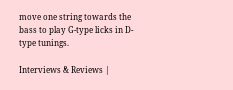move one string towards the bass to play G-type licks in D-type tunings.

Interviews & Reviews |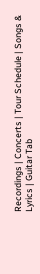Recordings | Concerts | Tour Schedule | Songs & Lyrics | Guitar Tab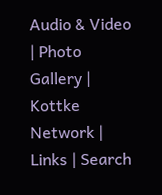Audio & Video | Photo Gallery | Kottke Network | Links | Search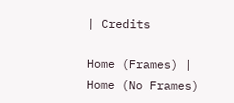| Credits

Home (Frames) | Home (No Frames)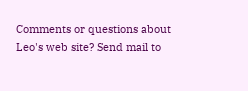Comments or questions about Leo's web site? Send mail to